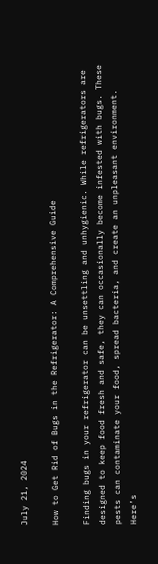July 21, 2024

How to Get Rid of Bugs in the Refrigerator: A Comprehensive Guide

Finding bugs in your refrigerator can be unsettling and unhygienic. While refrigerators are designed to keep food fresh and safe, they can occasionally become infested with bugs. These pests can contaminate your food, spread bacteria, and create an unpleasant environment. Here’s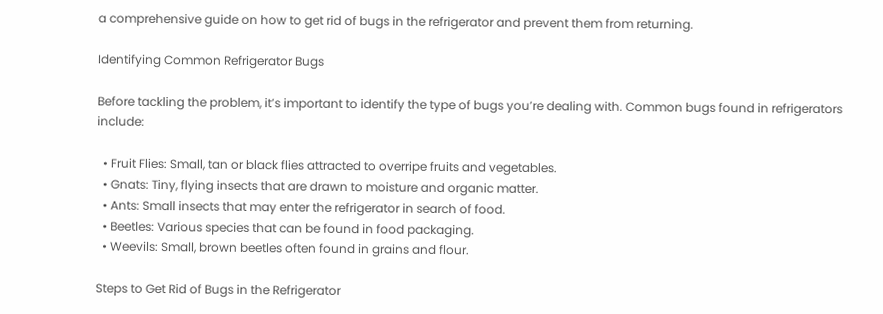a comprehensive guide on how to get rid of bugs in the refrigerator and prevent them from returning.

Identifying Common Refrigerator Bugs

Before tackling the problem, it’s important to identify the type of bugs you’re dealing with. Common bugs found in refrigerators include:

  • Fruit Flies: Small, tan or black flies attracted to overripe fruits and vegetables.
  • Gnats: Tiny, flying insects that are drawn to moisture and organic matter.
  • Ants: Small insects that may enter the refrigerator in search of food.
  • Beetles: Various species that can be found in food packaging.
  • Weevils: Small, brown beetles often found in grains and flour.

Steps to Get Rid of Bugs in the Refrigerator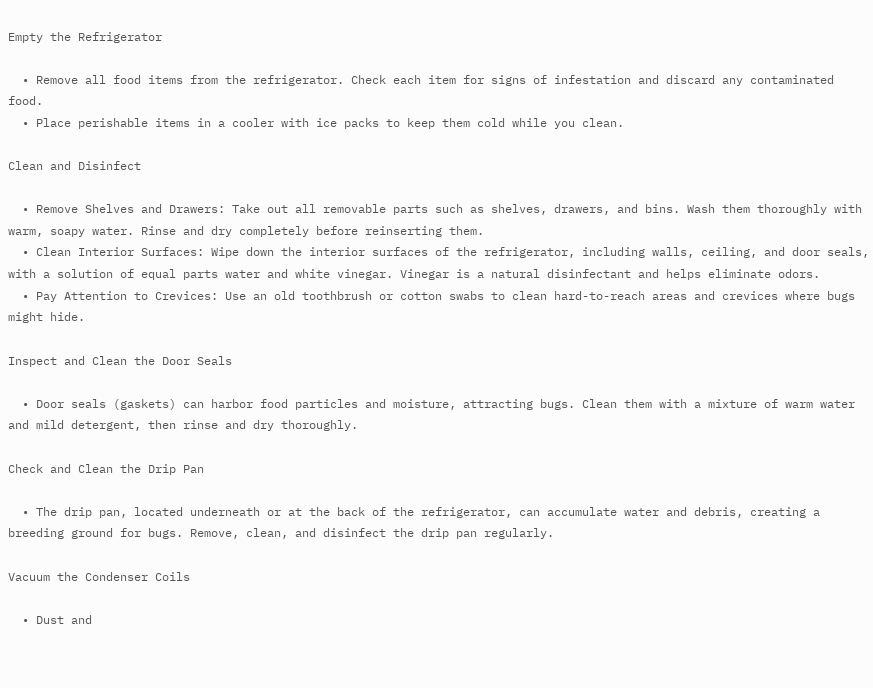Empty the Refrigerator

  • Remove all food items from the refrigerator. Check each item for signs of infestation and discard any contaminated food.
  • Place perishable items in a cooler with ice packs to keep them cold while you clean.

Clean and Disinfect

  • Remove Shelves and Drawers: Take out all removable parts such as shelves, drawers, and bins. Wash them thoroughly with warm, soapy water. Rinse and dry completely before reinserting them.
  • Clean Interior Surfaces: Wipe down the interior surfaces of the refrigerator, including walls, ceiling, and door seals, with a solution of equal parts water and white vinegar. Vinegar is a natural disinfectant and helps eliminate odors.
  • Pay Attention to Crevices: Use an old toothbrush or cotton swabs to clean hard-to-reach areas and crevices where bugs might hide.

Inspect and Clean the Door Seals

  • Door seals (gaskets) can harbor food particles and moisture, attracting bugs. Clean them with a mixture of warm water and mild detergent, then rinse and dry thoroughly.

Check and Clean the Drip Pan

  • The drip pan, located underneath or at the back of the refrigerator, can accumulate water and debris, creating a breeding ground for bugs. Remove, clean, and disinfect the drip pan regularly.

Vacuum the Condenser Coils

  • Dust and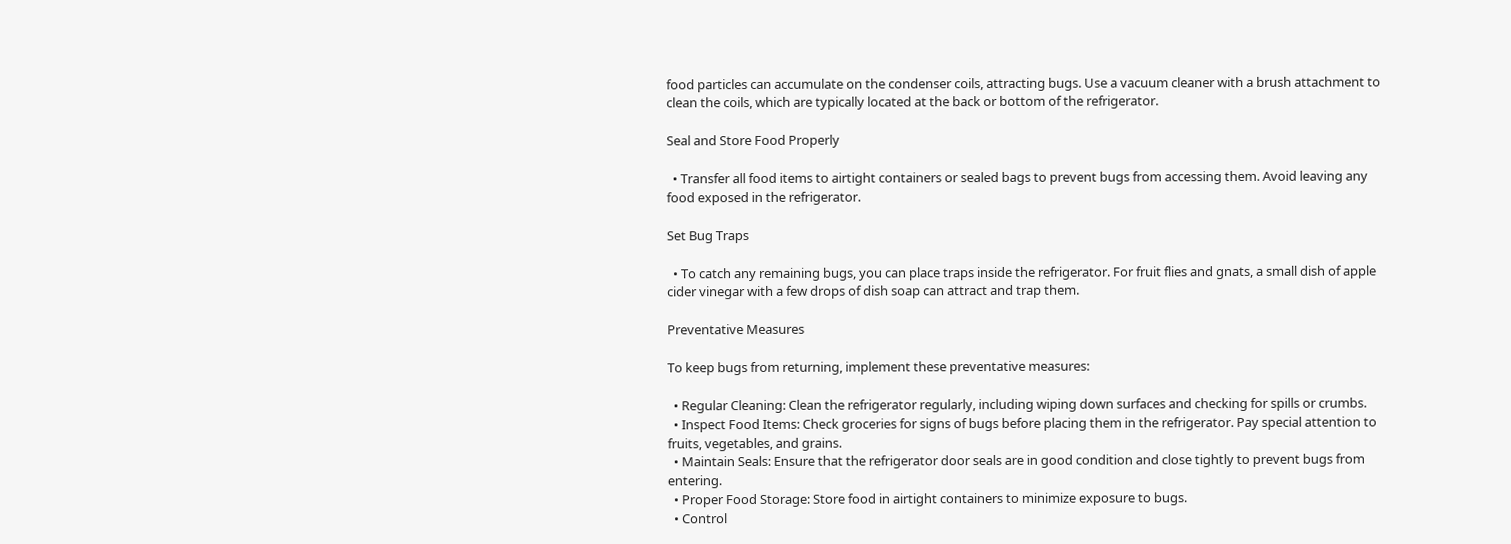food particles can accumulate on the condenser coils, attracting bugs. Use a vacuum cleaner with a brush attachment to clean the coils, which are typically located at the back or bottom of the refrigerator.

Seal and Store Food Properly

  • Transfer all food items to airtight containers or sealed bags to prevent bugs from accessing them. Avoid leaving any food exposed in the refrigerator.

Set Bug Traps

  • To catch any remaining bugs, you can place traps inside the refrigerator. For fruit flies and gnats, a small dish of apple cider vinegar with a few drops of dish soap can attract and trap them.

Preventative Measures

To keep bugs from returning, implement these preventative measures:

  • Regular Cleaning: Clean the refrigerator regularly, including wiping down surfaces and checking for spills or crumbs.
  • Inspect Food Items: Check groceries for signs of bugs before placing them in the refrigerator. Pay special attention to fruits, vegetables, and grains.
  • Maintain Seals: Ensure that the refrigerator door seals are in good condition and close tightly to prevent bugs from entering.
  • Proper Food Storage: Store food in airtight containers to minimize exposure to bugs.
  • Control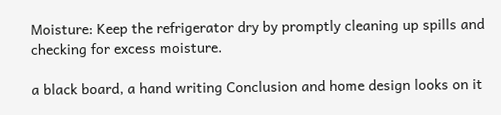Moisture: Keep the refrigerator dry by promptly cleaning up spills and checking for excess moisture.

a black board, a hand writing Conclusion and home design looks on it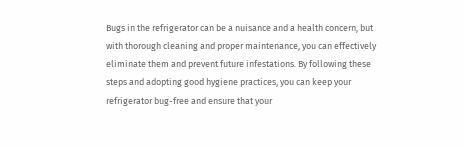Bugs in the refrigerator can be a nuisance and a health concern, but with thorough cleaning and proper maintenance, you can effectively eliminate them and prevent future infestations. By following these steps and adopting good hygiene practices, you can keep your refrigerator bug-free and ensure that your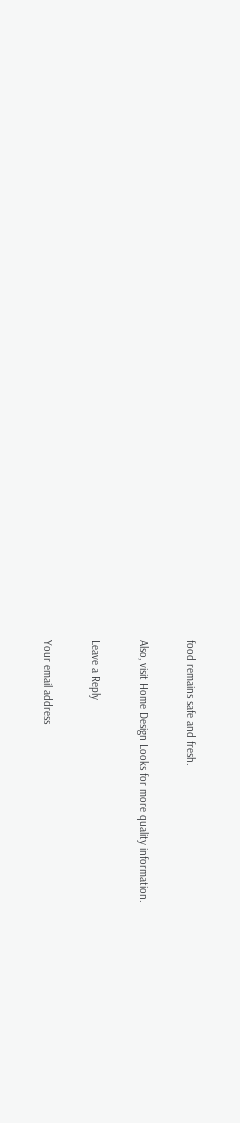food remains safe and fresh.

Also, visit Home Design Looks for more quality information.

Leave a Reply

Your email address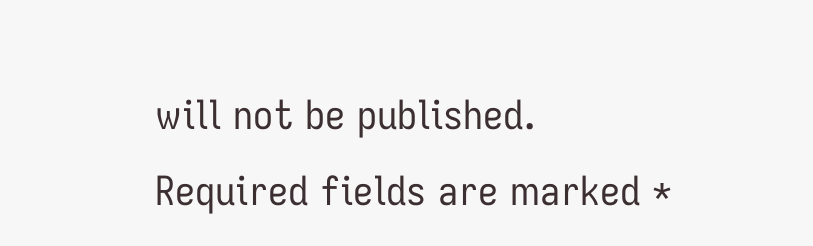will not be published. Required fields are marked *